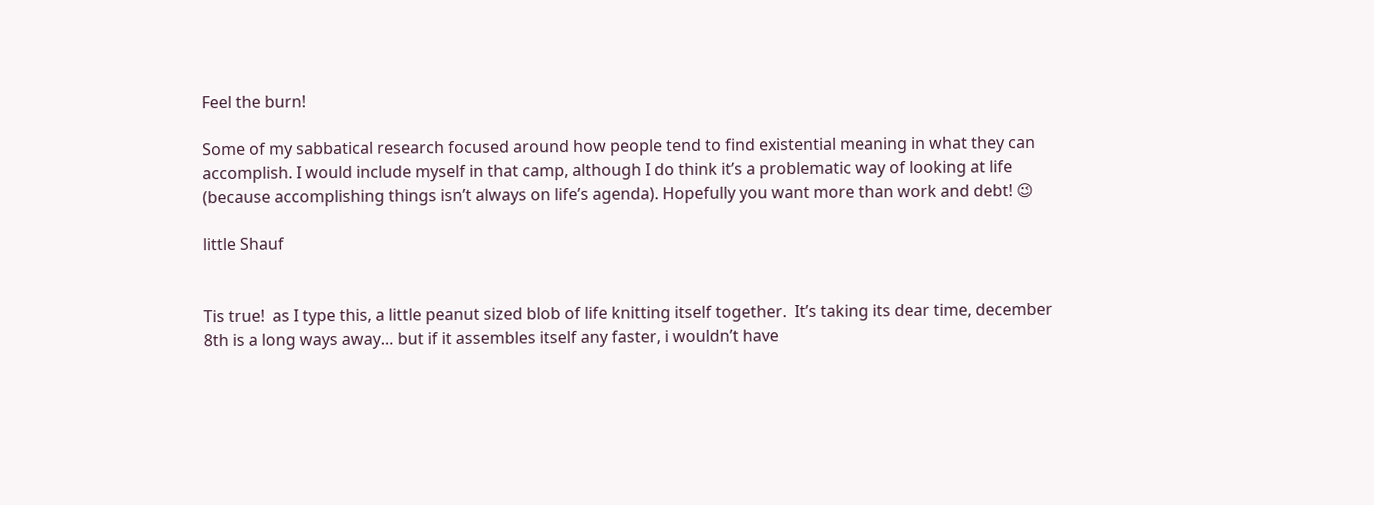Feel the burn!

Some of my sabbatical research focused around how people tend to find existential meaning in what they can accomplish. I would include myself in that camp, although I do think it’s a problematic way of looking at life (because accomplishing things isn’t always on life’s agenda). Hopefully you want more than work and debt! 😉

little Shauf


Tis true!  as I type this, a little peanut sized blob of life knitting itself together.  It’s taking its dear time, december 8th is a long ways away… but if it assembles itself any faster, i wouldn’t have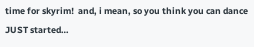time for skyrim!  and, i mean, so you think you can dance JUST started…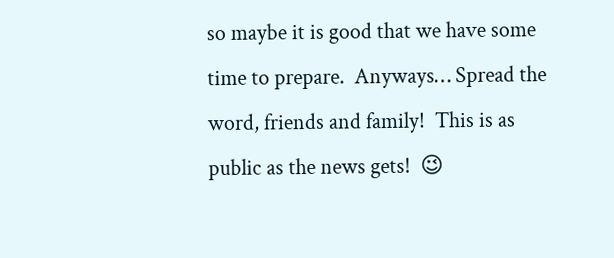so maybe it is good that we have some time to prepare.  Anyways… Spread the word, friends and family!  This is as public as the news gets!  😉